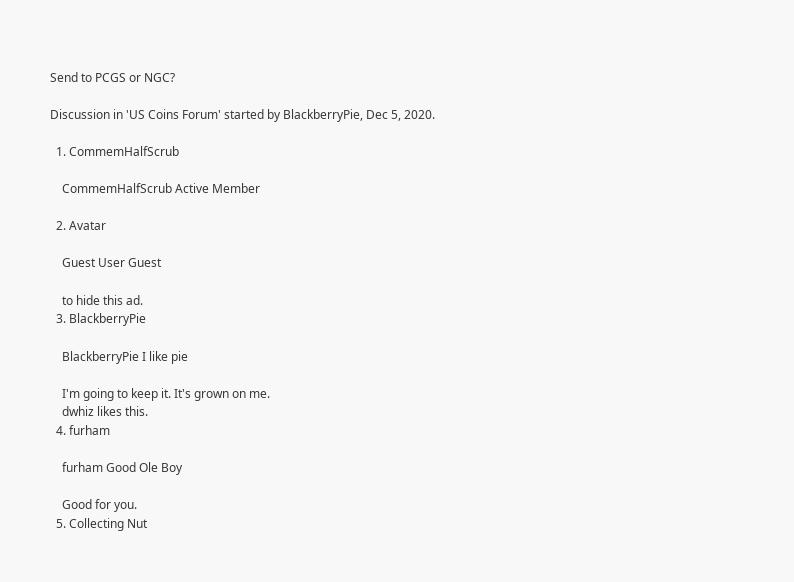Send to PCGS or NGC?

Discussion in 'US Coins Forum' started by BlackberryPie, Dec 5, 2020.

  1. CommemHalfScrub

    CommemHalfScrub Active Member

  2. Avatar

    Guest User Guest

    to hide this ad.
  3. BlackberryPie

    BlackberryPie I like pie

    I'm going to keep it. It's grown on me.
    dwhiz likes this.
  4. furham

    furham Good Ole Boy

    Good for you.
  5. Collecting Nut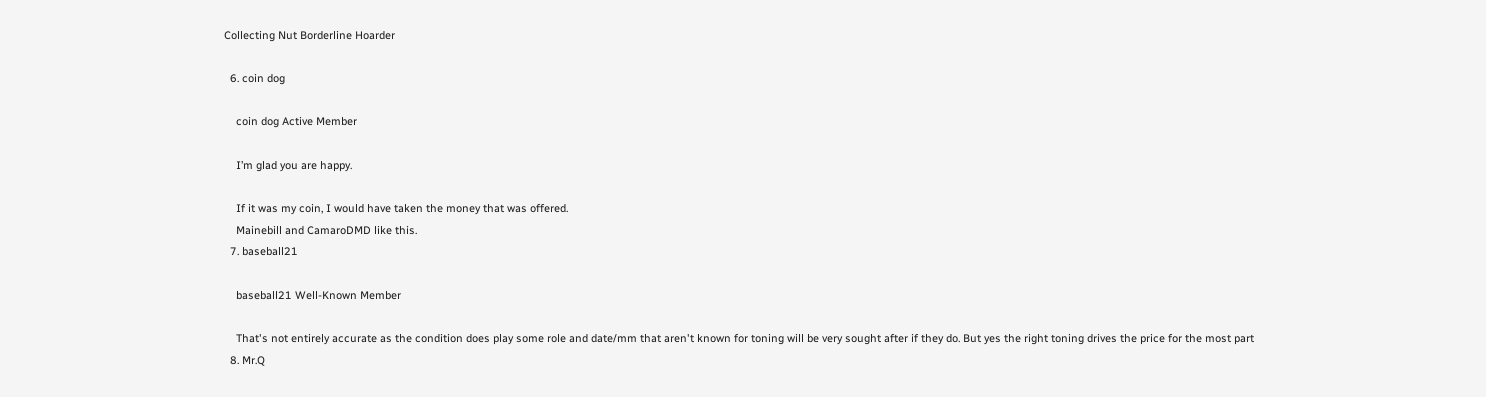Collecting Nut Borderline Hoarder

  6. coin dog

    coin dog Active Member

    I’m glad you are happy.

    If it was my coin, I would have taken the money that was offered.
    Mainebill and CamaroDMD like this.
  7. baseball21

    baseball21 Well-Known Member

    That's not entirely accurate as the condition does play some role and date/mm that aren't known for toning will be very sought after if they do. But yes the right toning drives the price for the most part
  8. Mr.Q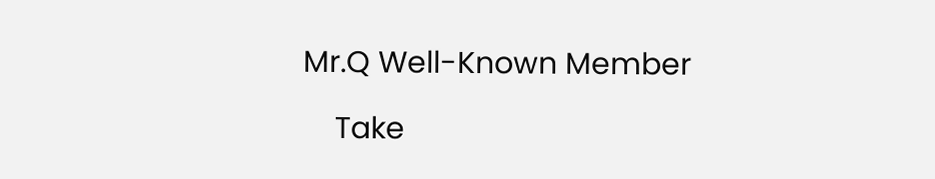Mr.Q Well-Known Member

    Take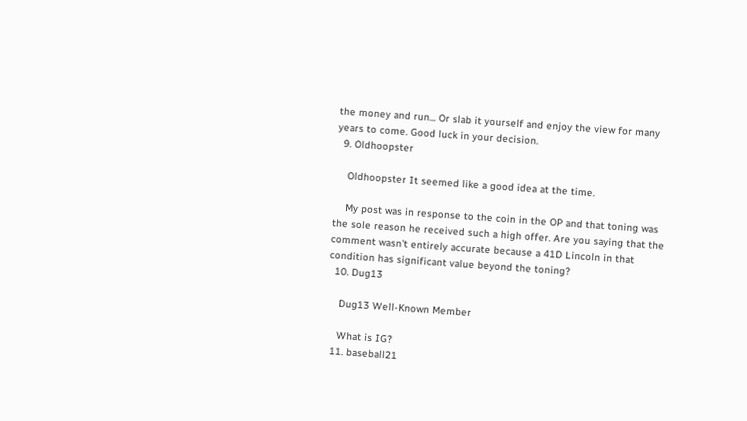the money and run... Or slab it yourself and enjoy the view for many years to come. Good luck in your decision.
  9. Oldhoopster

    Oldhoopster It seemed like a good idea at the time.

    My post was in response to the coin in the OP and that toning was the sole reason he received such a high offer. Are you saying that the comment wasn't entirely accurate because a 41D Lincoln in that condition has significant value beyond the toning?
  10. Dug13

    Dug13 Well-Known Member

    What is IG?
  11. baseball21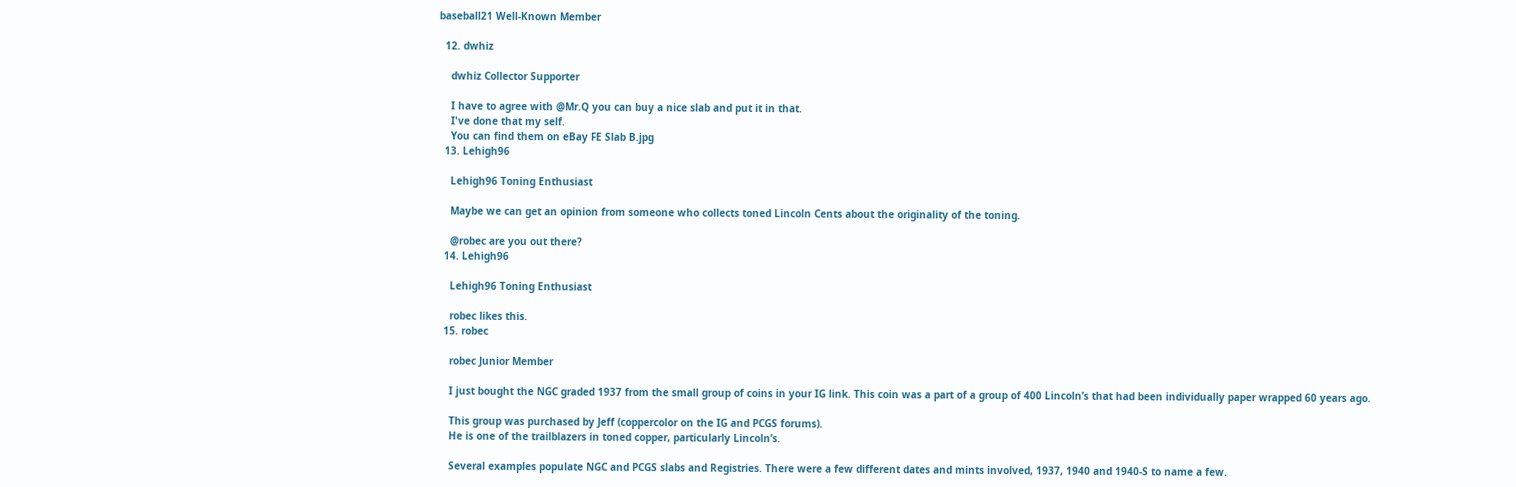baseball21 Well-Known Member

  12. dwhiz

    dwhiz Collector Supporter

    I have to agree with @Mr.Q you can buy a nice slab and put it in that.
    I've done that my self.
    You can find them on eBay FE Slab B.jpg
  13. Lehigh96

    Lehigh96 Toning Enthusiast

    Maybe we can get an opinion from someone who collects toned Lincoln Cents about the originality of the toning.

    @robec are you out there?
  14. Lehigh96

    Lehigh96 Toning Enthusiast

    robec likes this.
  15. robec

    robec Junior Member

    I just bought the NGC graded 1937 from the small group of coins in your IG link. This coin was a part of a group of 400 Lincoln’s that had been individually paper wrapped 60 years ago.

    This group was purchased by Jeff (coppercolor on the IG and PCGS forums).
    He is one of the trailblazers in toned copper, particularly Lincoln’s.

    Several examples populate NGC and PCGS slabs and Registries. There were a few different dates and mints involved, 1937, 1940 and 1940-S to name a few.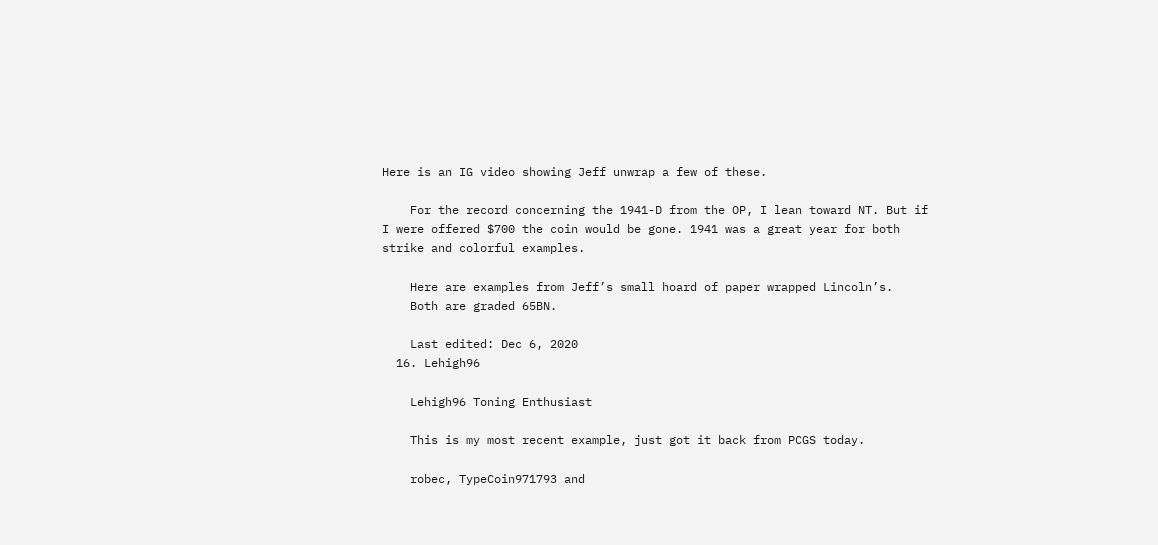Here is an IG video showing Jeff unwrap a few of these.

    For the record concerning the 1941-D from the OP, I lean toward NT. But if I were offered $700 the coin would be gone. 1941 was a great year for both strike and colorful examples.

    Here are examples from Jeff’s small hoard of paper wrapped Lincoln’s.
    Both are graded 65BN.

    Last edited: Dec 6, 2020
  16. Lehigh96

    Lehigh96 Toning Enthusiast

    This is my most recent example, just got it back from PCGS today.

    robec, TypeCoin971793 and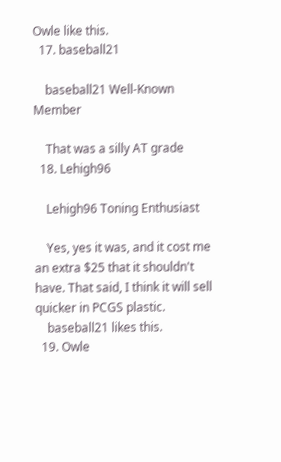Owle like this.
  17. baseball21

    baseball21 Well-Known Member

    That was a silly AT grade
  18. Lehigh96

    Lehigh96 Toning Enthusiast

    Yes, yes it was, and it cost me an extra $25 that it shouldn't have. That said, I think it will sell quicker in PCGS plastic.
    baseball21 likes this.
  19. Owle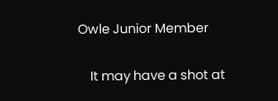Owle Junior Member

    It may have a shot at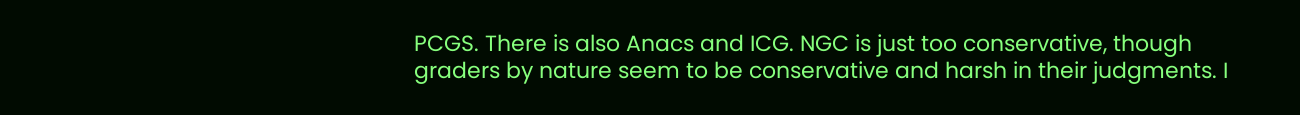PCGS. There is also Anacs and ICG. NGC is just too conservative, though graders by nature seem to be conservative and harsh in their judgments. I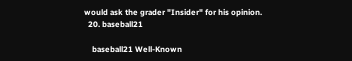would ask the grader "Insider" for his opinion.
  20. baseball21

    baseball21 Well-Known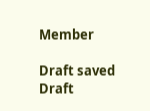Member

Draft saved Draft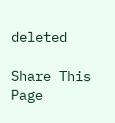deleted

Share This Page